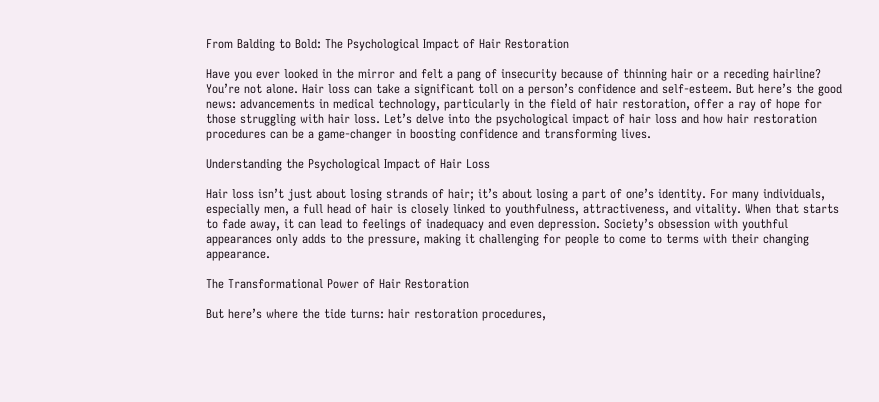From Balding to Bold: The Psychological Impact of Hair Restoration

Have you ever looked in the mirror and felt a pang of insecurity because of thinning hair or a receding hairline? You’re not alone. Hair loss can take a significant toll on a person’s confidence and self-esteem. But here’s the good news: advancements in medical technology, particularly in the field of hair restoration, offer a ray of hope for those struggling with hair loss. Let’s delve into the psychological impact of hair loss and how hair restoration procedures can be a game-changer in boosting confidence and transforming lives.

Understanding the Psychological Impact of Hair Loss

Hair loss isn’t just about losing strands of hair; it’s about losing a part of one’s identity. For many individuals, especially men, a full head of hair is closely linked to youthfulness, attractiveness, and vitality. When that starts to fade away, it can lead to feelings of inadequacy and even depression. Society’s obsession with youthful appearances only adds to the pressure, making it challenging for people to come to terms with their changing appearance.

The Transformational Power of Hair Restoration

But here’s where the tide turns: hair restoration procedures,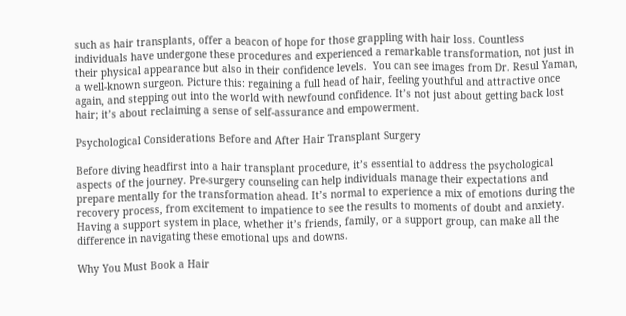such as hair transplants, offer a beacon of hope for those grappling with hair loss. Countless individuals have undergone these procedures and experienced a remarkable transformation, not just in their physical appearance but also in their confidence levels.  You can see images from Dr. Resul Yaman, a well-known surgeon. Picture this: regaining a full head of hair, feeling youthful and attractive once again, and stepping out into the world with newfound confidence. It’s not just about getting back lost hair; it’s about reclaiming a sense of self-assurance and empowerment.

Psychological Considerations Before and After Hair Transplant Surgery

Before diving headfirst into a hair transplant procedure, it’s essential to address the psychological aspects of the journey. Pre-surgery counseling can help individuals manage their expectations and prepare mentally for the transformation ahead. It’s normal to experience a mix of emotions during the recovery process, from excitement to impatience to see the results to moments of doubt and anxiety. Having a support system in place, whether it’s friends, family, or a support group, can make all the difference in navigating these emotional ups and downs.

Why You Must Book a Hair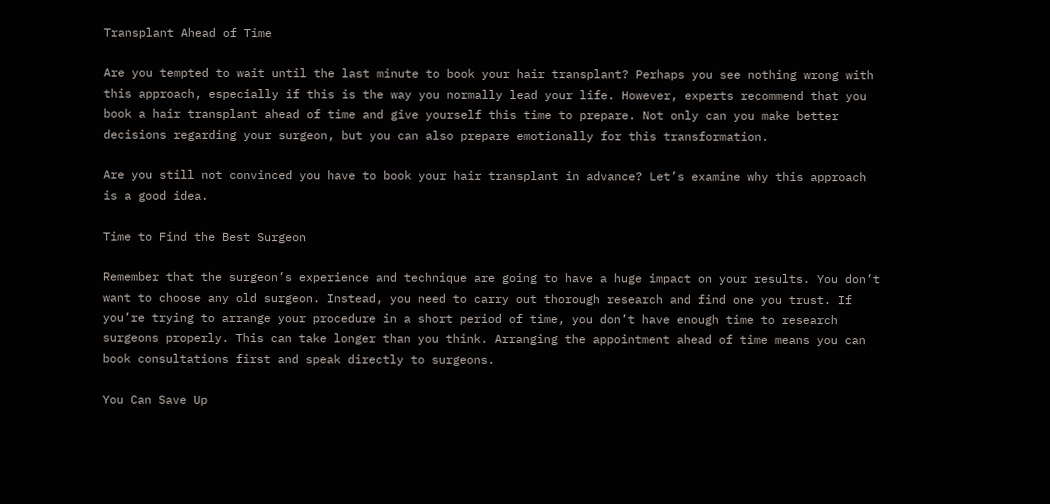Transplant Ahead of Time

Are you tempted to wait until the last minute to book your hair transplant? Perhaps you see nothing wrong with this approach, especially if this is the way you normally lead your life. However, experts recommend that you book a hair transplant ahead of time and give yourself this time to prepare. Not only can you make better decisions regarding your surgeon, but you can also prepare emotionally for this transformation.

Are you still not convinced you have to book your hair transplant in advance? Let’s examine why this approach is a good idea.

Time to Find the Best Surgeon

Remember that the surgeon’s experience and technique are going to have a huge impact on your results. You don’t want to choose any old surgeon. Instead, you need to carry out thorough research and find one you trust. If you’re trying to arrange your procedure in a short period of time, you don’t have enough time to research surgeons properly. This can take longer than you think. Arranging the appointment ahead of time means you can book consultations first and speak directly to surgeons.

You Can Save Up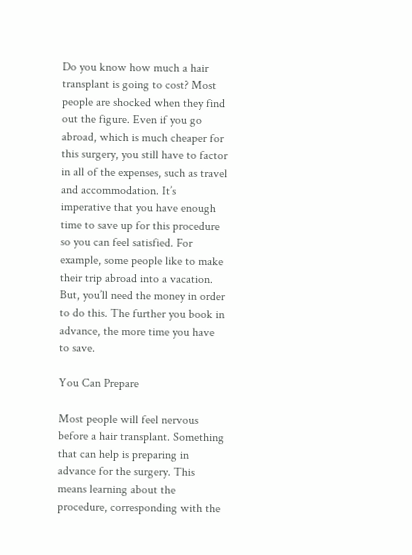Do you know how much a hair transplant is going to cost? Most people are shocked when they find out the figure. Even if you go abroad, which is much cheaper for this surgery, you still have to factor in all of the expenses, such as travel and accommodation. It’s imperative that you have enough time to save up for this procedure so you can feel satisfied. For example, some people like to make their trip abroad into a vacation. But, you’ll need the money in order to do this. The further you book in advance, the more time you have to save.

You Can Prepare

Most people will feel nervous before a hair transplant. Something that can help is preparing in advance for the surgery. This means learning about the procedure, corresponding with the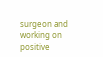surgeon and working on positive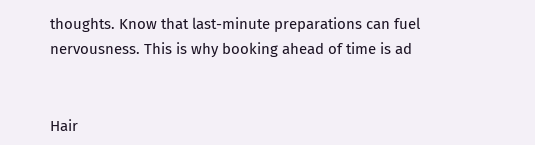thoughts. Know that last-minute preparations can fuel nervousness. This is why booking ahead of time is ad


Hair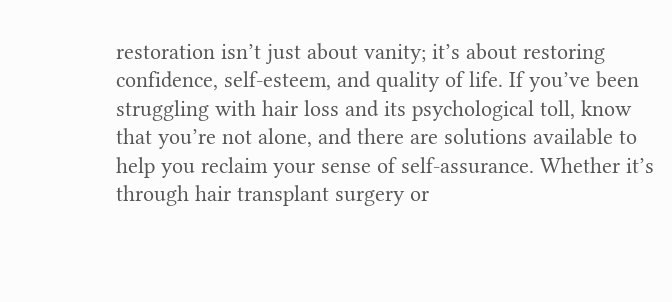restoration isn’t just about vanity; it’s about restoring confidence, self-esteem, and quality of life. If you’ve been struggling with hair loss and its psychological toll, know that you’re not alone, and there are solutions available to help you reclaim your sense of self-assurance. Whether it’s through hair transplant surgery or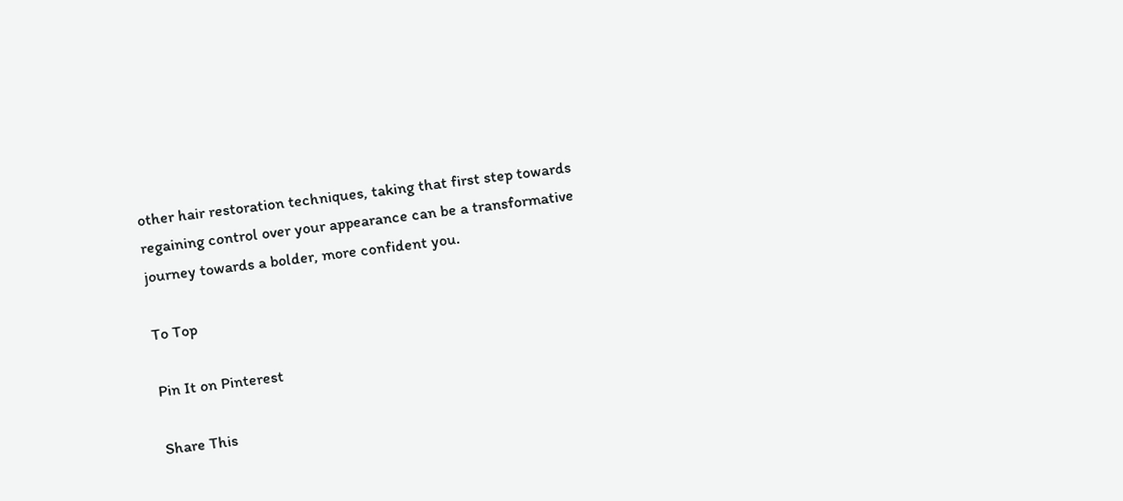other hair restoration techniques, taking that first step towards regaining control over your appearance can be a transformative journey towards a bolder, more confident you.

To Top

Pin It on Pinterest

Share This